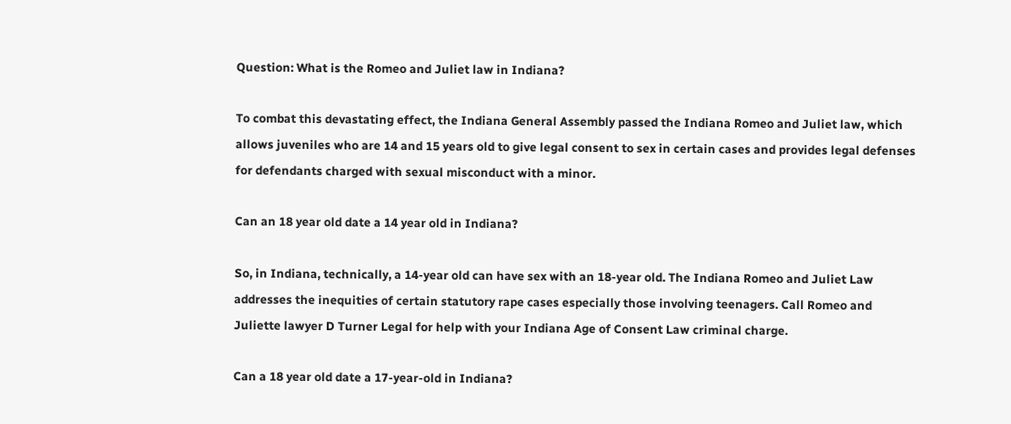Question: What is the Romeo and Juliet law in Indiana?

To combat this devastating effect, the Indiana General Assembly passed the Indiana Romeo and Juliet law, which allows juveniles who are 14 and 15 years old to give legal consent to sex in certain cases and provides legal defenses for defendants charged with sexual misconduct with a minor.

Can an 18 year old date a 14 year old in Indiana?

So, in Indiana, technically, a 14-year old can have sex with an 18-year old. The Indiana Romeo and Juliet Law addresses the inequities of certain statutory rape cases especially those involving teenagers. Call Romeo and Juliette lawyer D Turner Legal for help with your Indiana Age of Consent Law criminal charge.

Can a 18 year old date a 17-year-old in Indiana?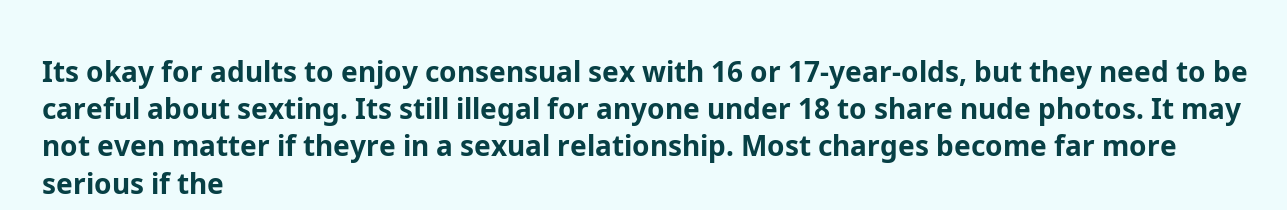Its okay for adults to enjoy consensual sex with 16 or 17-year-olds, but they need to be careful about sexting. Its still illegal for anyone under 18 to share nude photos. It may not even matter if theyre in a sexual relationship. Most charges become far more serious if the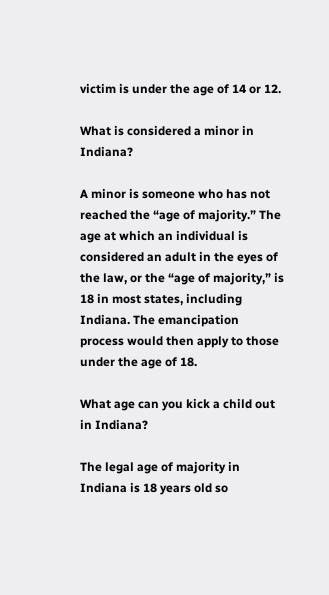victim is under the age of 14 or 12.

What is considered a minor in Indiana?

A minor is someone who has not reached the “age of majority.” The age at which an individual is considered an adult in the eyes of the law, or the “age of majority,” is 18 in most states, including Indiana. The emancipation process would then apply to those under the age of 18.

What age can you kick a child out in Indiana?

The legal age of majority in Indiana is 18 years old so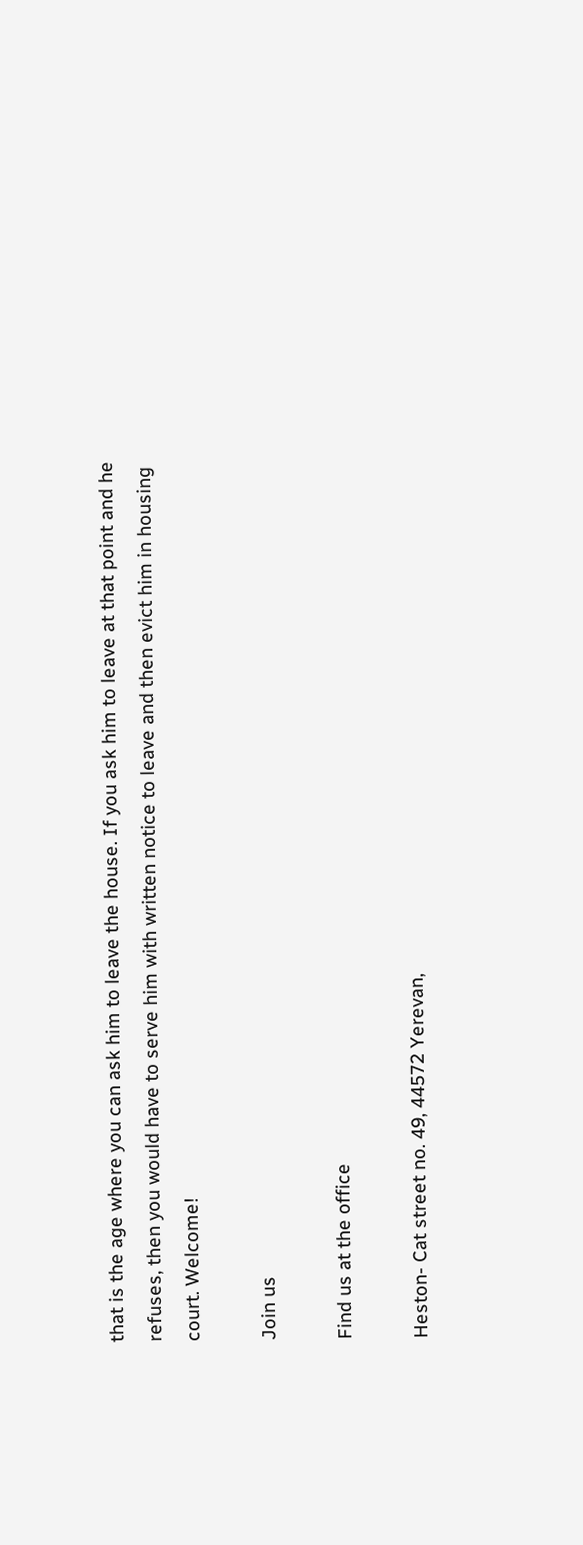that is the age where you can ask him to leave the house. If you ask him to leave at that point and he refuses, then you would have to serve him with written notice to leave and then evict him in housing court. Welcome!

Join us

Find us at the office

Heston- Cat street no. 49, 44572 Yerevan,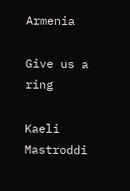Armenia

Give us a ring

Kaeli Mastroddi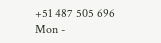+51 487 505 696
Mon -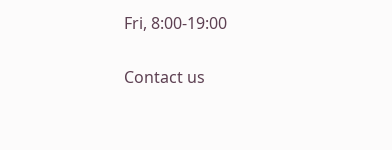Fri, 8:00-19:00

Contact us